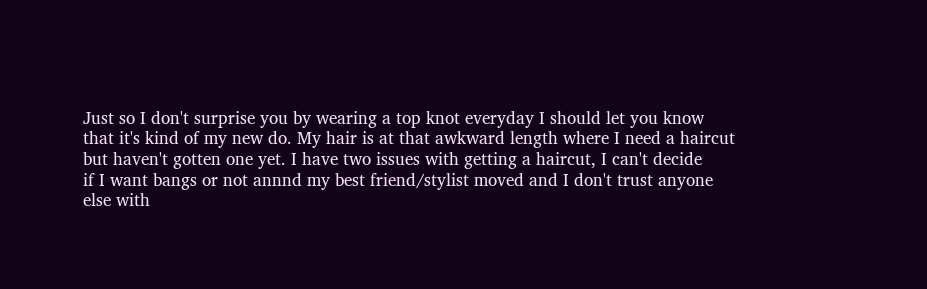Just so I don't surprise you by wearing a top knot everyday I should let you know
that it's kind of my new do. My hair is at that awkward length where I need a haircut
but haven't gotten one yet. I have two issues with getting a haircut, I can't decide
if I want bangs or not annnd my best friend/stylist moved and I don't trust anyone
else with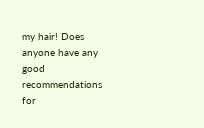my hair! Does anyone have any good recommendations for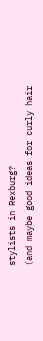stylists in Rexburg?
(and maybe good ideas for curly hair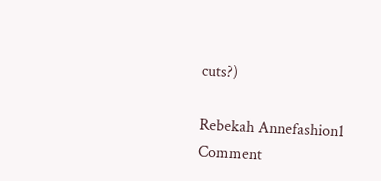cuts?)

Rebekah Annefashion1 Comment